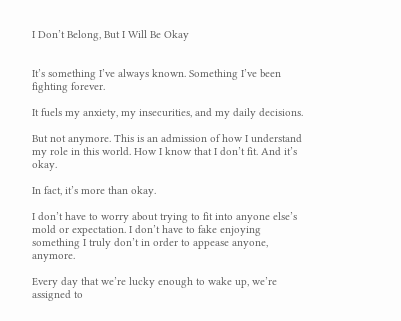I Don’t Belong, But I Will Be Okay


It’s something I’ve always known. Something I’ve been fighting forever.

It fuels my anxiety, my insecurities, and my daily decisions.

But not anymore. This is an admission of how I understand my role in this world. How I know that I don’t fit. And it’s okay.

In fact, it’s more than okay.

I don’t have to worry about trying to fit into anyone else’s mold or expectation. I don’t have to fake enjoying something I truly don’t in order to appease anyone, anymore.

Every day that we’re lucky enough to wake up, we’re assigned to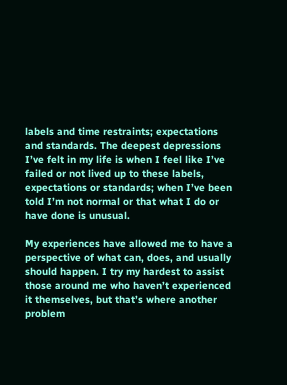labels and time restraints; expectations and standards. The deepest depressions I’ve felt in my life is when I feel like I’ve failed or not lived up to these labels, expectations or standards; when I’ve been told I’m not normal or that what I do or have done is unusual.

My experiences have allowed me to have a perspective of what can, does, and usually should happen. I try my hardest to assist those around me who haven’t experienced it themselves, but that’s where another problem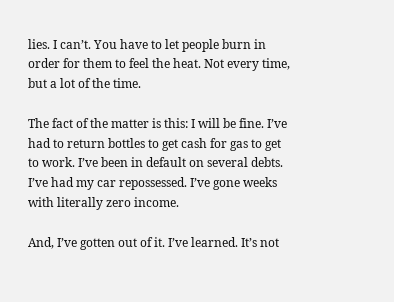lies. I can’t. You have to let people burn in order for them to feel the heat. Not every time, but a lot of the time.

The fact of the matter is this: I will be fine. I’ve had to return bottles to get cash for gas to get to work. I’ve been in default on several debts. I’ve had my car repossessed. I’ve gone weeks with literally zero income.

And, I’ve gotten out of it. I’ve learned. It’s not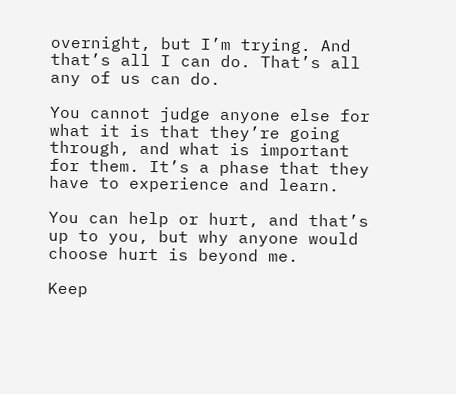overnight, but I’m trying. And that’s all I can do. That’s all any of us can do.

You cannot judge anyone else for what it is that they’re going through, and what is important for them. It’s a phase that they have to experience and learn.

You can help or hurt, and that’s up to you, but why anyone would choose hurt is beyond me.

Keep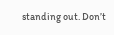standing out. Don’t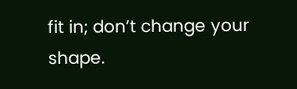fit in; don’t change your shape.